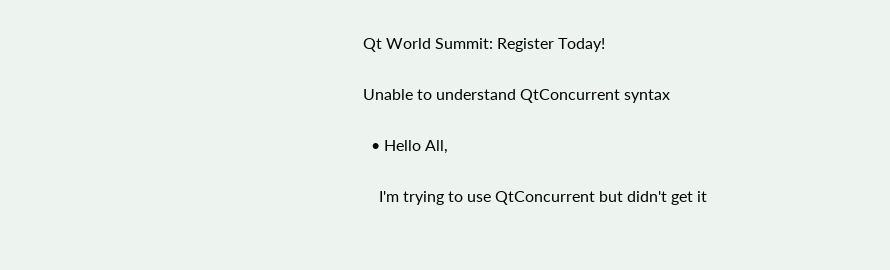Qt World Summit: Register Today!

Unable to understand QtConcurrent syntax

  • Hello All,

    I'm trying to use QtConcurrent but didn't get it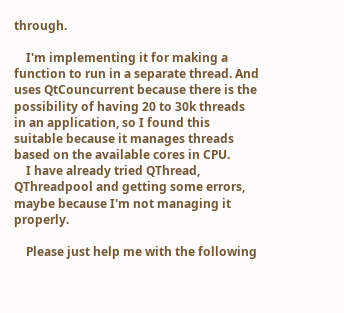through.

    I'm implementing it for making a function to run in a separate thread. And uses QtCouncurrent because there is the possibility of having 20 to 30k threads in an application, so I found this suitable because it manages threads based on the available cores in CPU.
    I have already tried QThread, QThreadpool and getting some errors, maybe because I'm not managing it properly.

    Please just help me with the following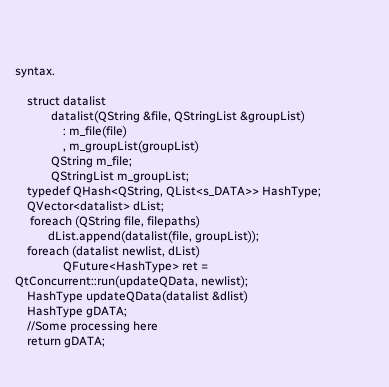syntax.

    struct datalist
            datalist(QString &file, QStringList &groupList)
                : m_file(file)
                , m_groupList(groupList)
            QString m_file;
            QStringList m_groupList;
    typedef QHash<QString, QList<s_DATA>> HashType;
    QVector<datalist> dList;
     foreach (QString file, filepaths)
           dList.append(datalist(file, groupList));
    foreach (datalist newlist, dList)
                QFuture<HashType> ret = QtConcurrent::run(updateQData, newlist);
    HashType updateQData(datalist &dlist)
    HashType gDATA;
    //Some processing here
    return gDATA;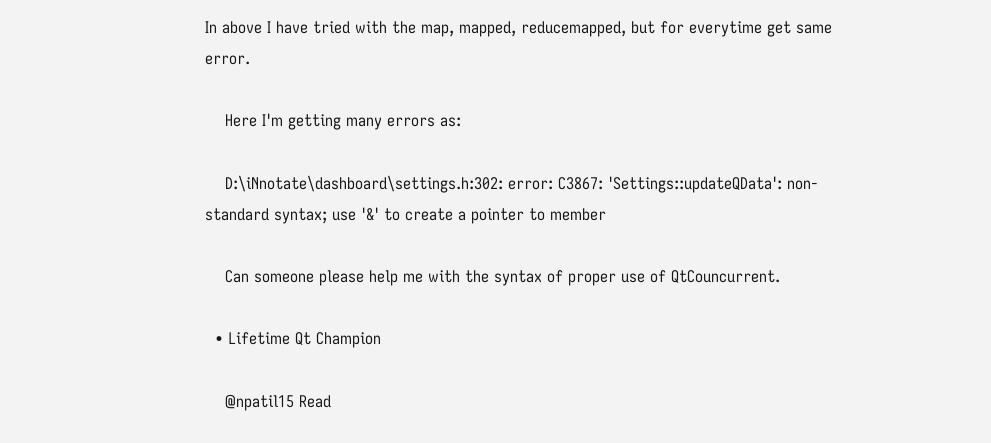In above I have tried with the map, mapped, reducemapped, but for everytime get same error.

    Here I'm getting many errors as:

    D:\iNnotate\dashboard\settings.h:302: error: C3867: 'Settings::updateQData': non-standard syntax; use '&' to create a pointer to member

    Can someone please help me with the syntax of proper use of QtCouncurrent.

  • Lifetime Qt Champion

    @npatil15 Read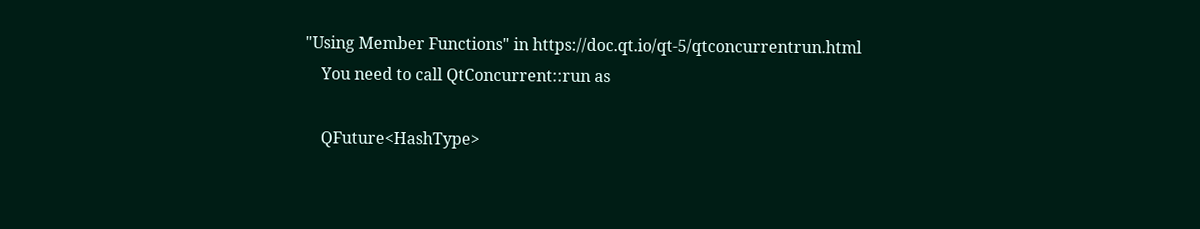"Using Member Functions" in https://doc.qt.io/qt-5/qtconcurrentrun.html
    You need to call QtConcurrent::run as

    QFuture<HashType>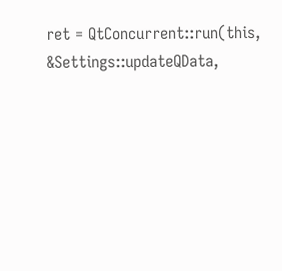ret = QtConcurrent::run(this, &Settings::updateQData,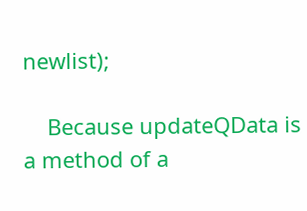newlist);

    Because updateQData is a method of a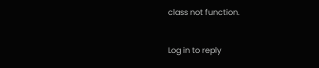class not function.

Log in to reply